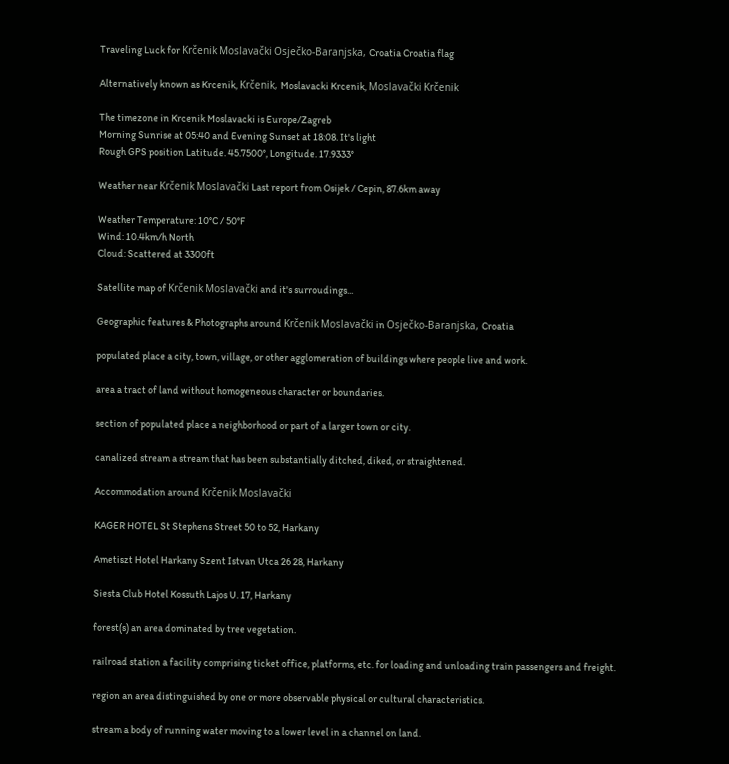Traveling Luck for Krčenik Moslavački Osječko-Baranjska, Croatia Croatia flag

Alternatively known as Krcenik, Krčenik, Moslavacki Krcenik, Moslavački Krčenik

The timezone in Krcenik Moslavacki is Europe/Zagreb
Morning Sunrise at 05:40 and Evening Sunset at 18:08. It's light
Rough GPS position Latitude. 45.7500°, Longitude. 17.9333°

Weather near Krčenik Moslavački Last report from Osijek / Cepin, 87.6km away

Weather Temperature: 10°C / 50°F
Wind: 10.4km/h North
Cloud: Scattered at 3300ft

Satellite map of Krčenik Moslavački and it's surroudings...

Geographic features & Photographs around Krčenik Moslavački in Osječko-Baranjska, Croatia

populated place a city, town, village, or other agglomeration of buildings where people live and work.

area a tract of land without homogeneous character or boundaries.

section of populated place a neighborhood or part of a larger town or city.

canalized stream a stream that has been substantially ditched, diked, or straightened.

Accommodation around Krčenik Moslavački

KAGER HOTEL St Stephens Street 50 to 52, Harkany

Ametiszt Hotel Harkany Szent Istvan Utca 26 28, Harkany

Siesta Club Hotel Kossuth Lajos U. 17, Harkany

forest(s) an area dominated by tree vegetation.

railroad station a facility comprising ticket office, platforms, etc. for loading and unloading train passengers and freight.

region an area distinguished by one or more observable physical or cultural characteristics.

stream a body of running water moving to a lower level in a channel on land.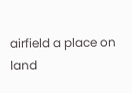airfield a place on land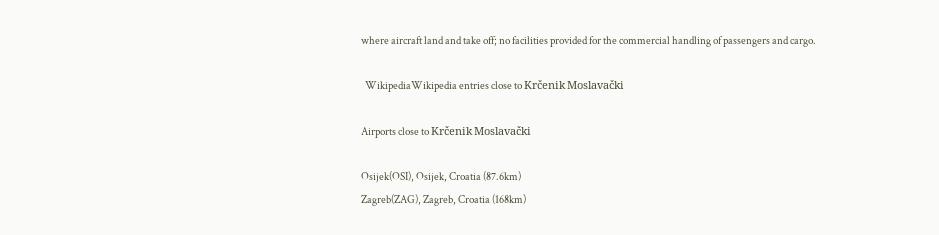where aircraft land and take off; no facilities provided for the commercial handling of passengers and cargo.

  WikipediaWikipedia entries close to Krčenik Moslavački

Airports close to Krčenik Moslavački

Osijek(OSI), Osijek, Croatia (87.6km)
Zagreb(ZAG), Zagreb, Croatia (168km)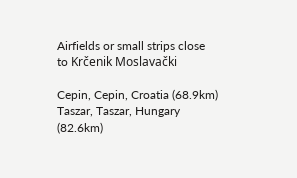Airfields or small strips close to Krčenik Moslavački

Cepin, Cepin, Croatia (68.9km)
Taszar, Taszar, Hungary (82.6km)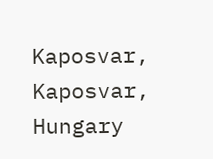Kaposvar, Kaposvar, Hungary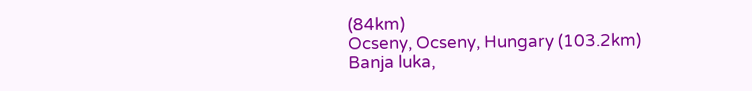(84km)
Ocseny, Ocseny, Hungary (103.2km)
Banja luka,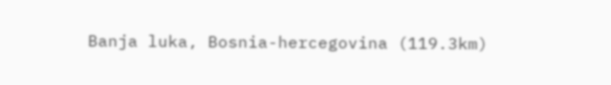Banja luka, Bosnia-hercegovina (119.3km)